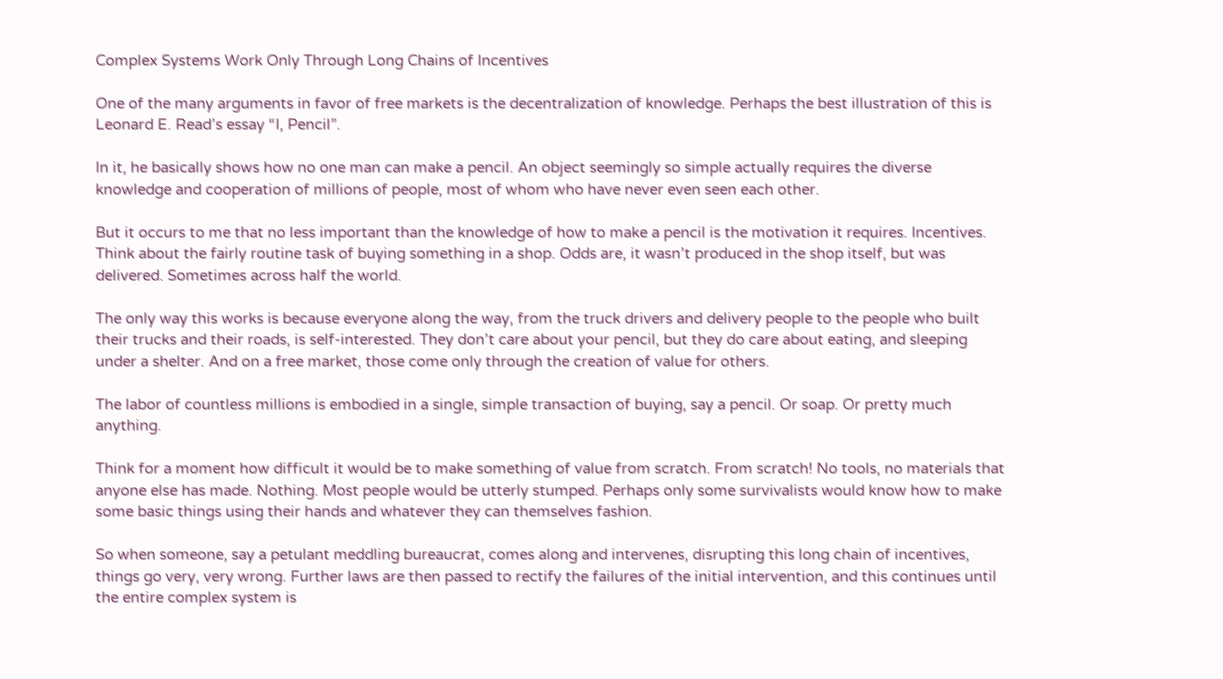Complex Systems Work Only Through Long Chains of Incentives

One of the many arguments in favor of free markets is the decentralization of knowledge. Perhaps the best illustration of this is Leonard E. Read’s essay “I, Pencil”.

In it, he basically shows how no one man can make a pencil. An object seemingly so simple actually requires the diverse knowledge and cooperation of millions of people, most of whom who have never even seen each other.

But it occurs to me that no less important than the knowledge of how to make a pencil is the motivation it requires. Incentives. Think about the fairly routine task of buying something in a shop. Odds are, it wasn’t produced in the shop itself, but was delivered. Sometimes across half the world.

The only way this works is because everyone along the way, from the truck drivers and delivery people to the people who built their trucks and their roads, is self-interested. They don’t care about your pencil, but they do care about eating, and sleeping under a shelter. And on a free market, those come only through the creation of value for others.

The labor of countless millions is embodied in a single, simple transaction of buying, say a pencil. Or soap. Or pretty much anything.

Think for a moment how difficult it would be to make something of value from scratch. From scratch! No tools, no materials that anyone else has made. Nothing. Most people would be utterly stumped. Perhaps only some survivalists would know how to make some basic things using their hands and whatever they can themselves fashion.

So when someone, say a petulant meddling bureaucrat, comes along and intervenes, disrupting this long chain of incentives, things go very, very wrong. Further laws are then passed to rectify the failures of the initial intervention, and this continues until the entire complex system is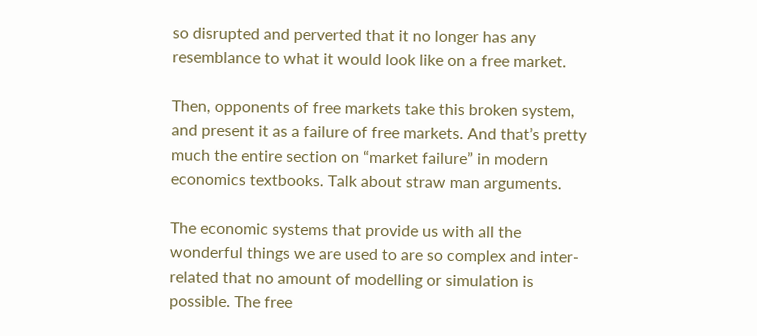so disrupted and perverted that it no longer has any resemblance to what it would look like on a free market.

Then, opponents of free markets take this broken system, and present it as a failure of free markets. And that’s pretty much the entire section on “market failure” in modern economics textbooks. Talk about straw man arguments.

The economic systems that provide us with all the wonderful things we are used to are so complex and inter-related that no amount of modelling or simulation is possible. The free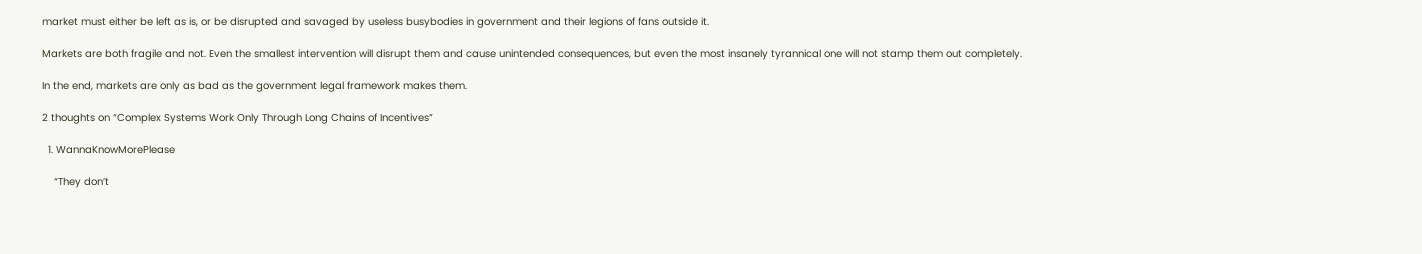market must either be left as is, or be disrupted and savaged by useless busybodies in government and their legions of fans outside it.

Markets are both fragile and not. Even the smallest intervention will disrupt them and cause unintended consequences, but even the most insanely tyrannical one will not stamp them out completely.

In the end, markets are only as bad as the government legal framework makes them.

2 thoughts on “Complex Systems Work Only Through Long Chains of Incentives”

  1. WannaKnowMorePlease

    “They don’t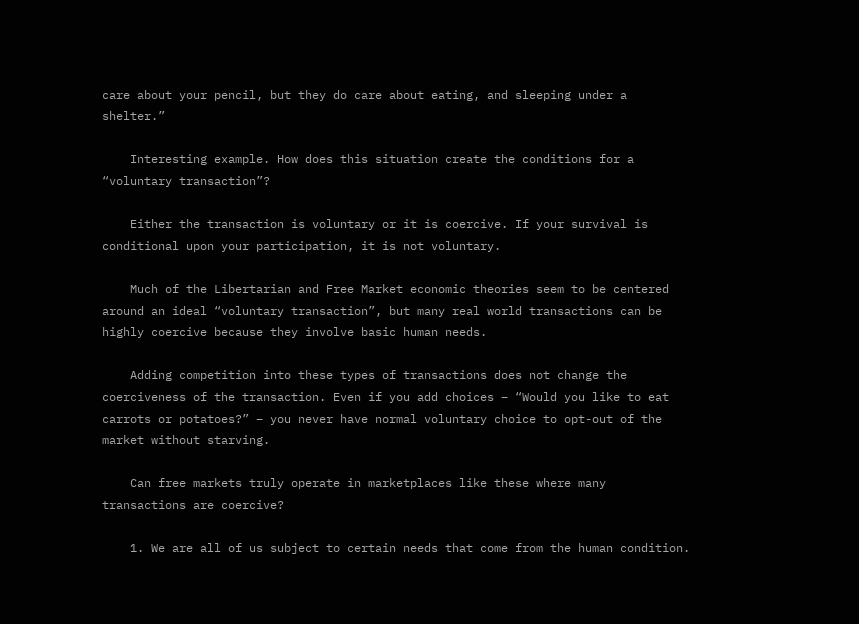care about your pencil, but they do care about eating, and sleeping under a shelter.”

    Interesting example. How does this situation create the conditions for a “voluntary transaction”?

    Either the transaction is voluntary or it is coercive. If your survival is conditional upon your participation, it is not voluntary.

    Much of the Libertarian and Free Market economic theories seem to be centered around an ideal “voluntary transaction”, but many real world transactions can be highly coercive because they involve basic human needs.

    Adding competition into these types of transactions does not change the coerciveness of the transaction. Even if you add choices – “Would you like to eat carrots or potatoes?” – you never have normal voluntary choice to opt-out of the market without starving.

    Can free markets truly operate in marketplaces like these where many transactions are coercive?

    1. We are all of us subject to certain needs that come from the human condition.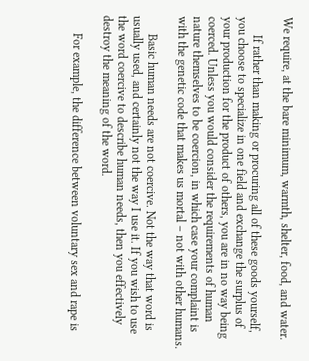We require, at the bare minimum, warmth, shelter, food, and water.

      If rather than making or procuring all of these goods yourself, you choose to specialize in one field and exchange the surplus of your production for the product of others, you are in no way being coerced. Unless you would consider the requirements of human nature themselves to be coercion, in which case your complaint is with the genetic code that makes us mortal – not with other humans.

      Basic human needs are not coercive. Not the way that word is usually used, and certainly not the way I use it. If you wish to use the word coercive to describe human needs, then you effectively destroy the meaning of the word.

      For example, the difference between voluntary sex and rape is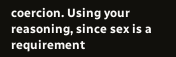coercion. Using your reasoning, since sex is a requirement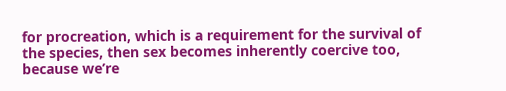for procreation, which is a requirement for the survival of the species, then sex becomes inherently coercive too, because we’re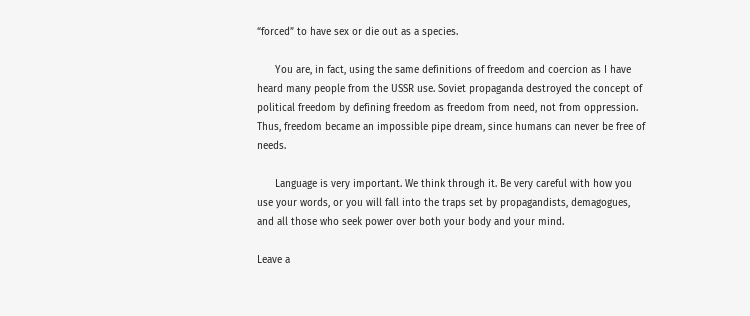“forced” to have sex or die out as a species.

      You are, in fact, using the same definitions of freedom and coercion as I have heard many people from the USSR use. Soviet propaganda destroyed the concept of political freedom by defining freedom as freedom from need, not from oppression. Thus, freedom became an impossible pipe dream, since humans can never be free of needs.

      Language is very important. We think through it. Be very careful with how you use your words, or you will fall into the traps set by propagandists, demagogues, and all those who seek power over both your body and your mind.

Leave a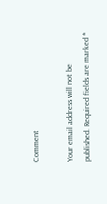Comment

Your email address will not be published. Required fields are marked *